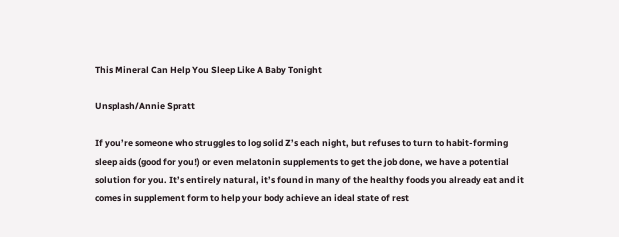This Mineral Can Help You Sleep Like A Baby Tonight

Unsplash/Annie Spratt

If you’re someone who struggles to log solid Z’s each night, but refuses to turn to habit-forming sleep aids (good for you!) or even melatonin supplements to get the job done, we have a potential solution for you. It’s entirely natural, it’s found in many of the healthy foods you already eat and it comes in supplement form to help your body achieve an ideal state of rest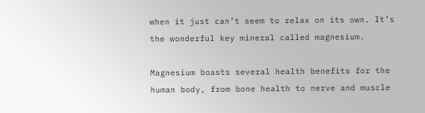when it just can’t seem to relax on its own. It’s the wonderful key mineral called magnesium.

Magnesium boasts several health benefits for the human body, from bone health to nerve and muscle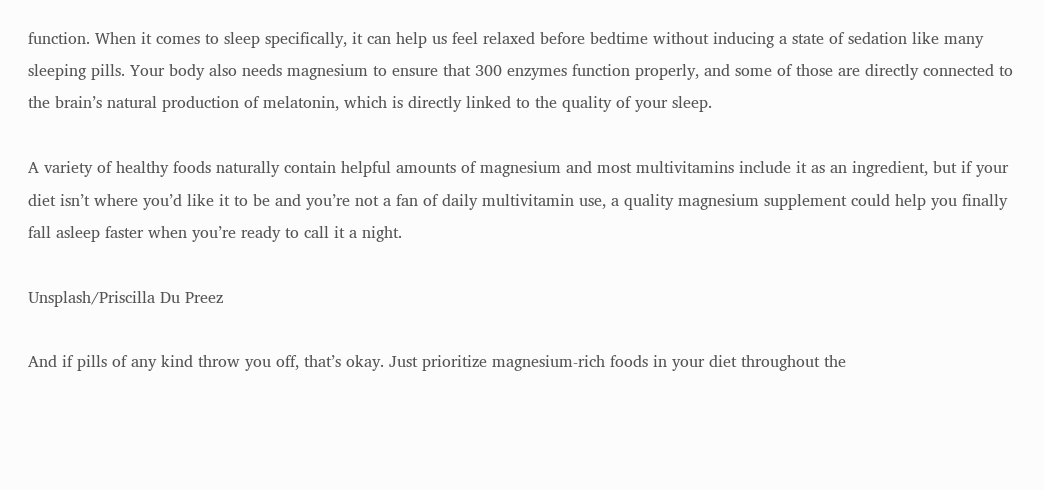function. When it comes to sleep specifically, it can help us feel relaxed before bedtime without inducing a state of sedation like many sleeping pills. Your body also needs magnesium to ensure that 300 enzymes function properly, and some of those are directly connected to the brain’s natural production of melatonin, which is directly linked to the quality of your sleep.

A variety of healthy foods naturally contain helpful amounts of magnesium and most multivitamins include it as an ingredient, but if your diet isn’t where you’d like it to be and you’re not a fan of daily multivitamin use, a quality magnesium supplement could help you finally fall asleep faster when you’re ready to call it a night.

Unsplash/Priscilla Du Preez

And if pills of any kind throw you off, that’s okay. Just prioritize magnesium-rich foods in your diet throughout the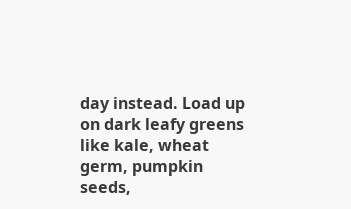day instead. Load up on dark leafy greens like kale, wheat germ, pumpkin seeds,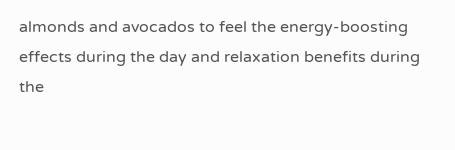almonds and avocados to feel the energy-boosting effects during the day and relaxation benefits during the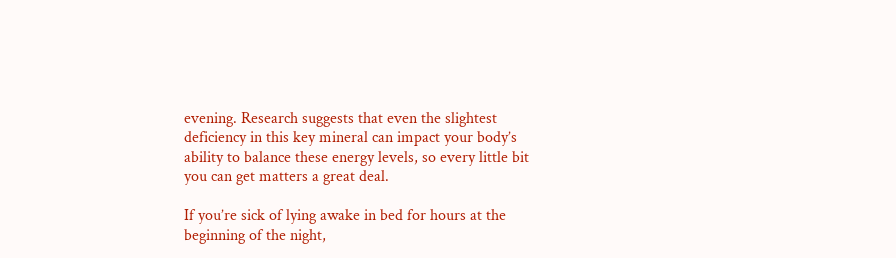evening. Research suggests that even the slightest deficiency in this key mineral can impact your body’s ability to balance these energy levels, so every little bit you can get matters a great deal.

If you’re sick of lying awake in bed for hours at the beginning of the night,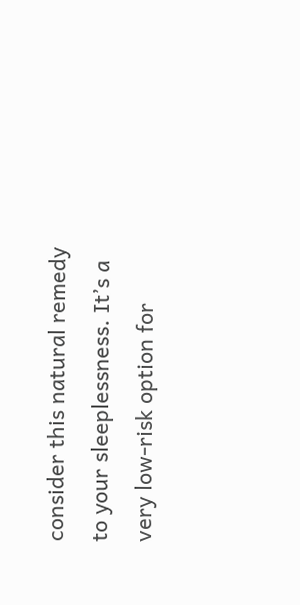consider this natural remedy to your sleeplessness. It’s a very low-risk option for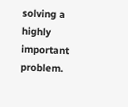solving a highly important problem.